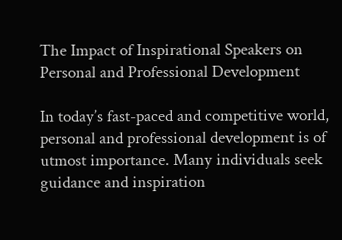The Impact of Inspirational Speakers on Personal and Professional Development

In today’s fast-paced and competitive world, personal and professional development is of utmost importance. Many individuals seek guidance and inspiration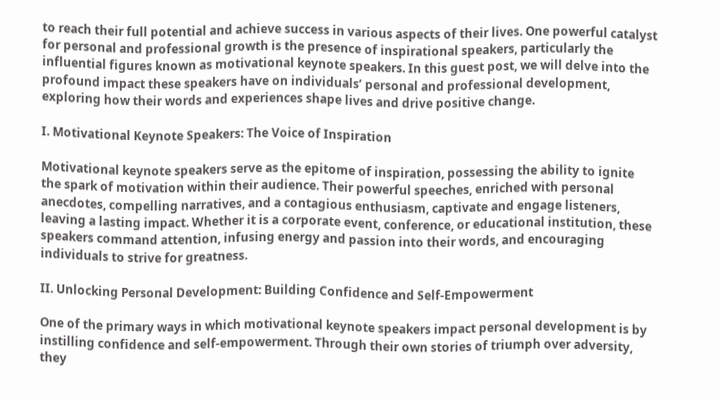to reach their full potential and achieve success in various aspects of their lives. One powerful catalyst for personal and professional growth is the presence of inspirational speakers, particularly the influential figures known as motivational keynote speakers. In this guest post, we will delve into the profound impact these speakers have on individuals’ personal and professional development, exploring how their words and experiences shape lives and drive positive change.

I. Motivational Keynote Speakers: The Voice of Inspiration

Motivational keynote speakers serve as the epitome of inspiration, possessing the ability to ignite the spark of motivation within their audience. Their powerful speeches, enriched with personal anecdotes, compelling narratives, and a contagious enthusiasm, captivate and engage listeners, leaving a lasting impact. Whether it is a corporate event, conference, or educational institution, these speakers command attention, infusing energy and passion into their words, and encouraging individuals to strive for greatness.

II. Unlocking Personal Development: Building Confidence and Self-Empowerment

One of the primary ways in which motivational keynote speakers impact personal development is by instilling confidence and self-empowerment. Through their own stories of triumph over adversity, they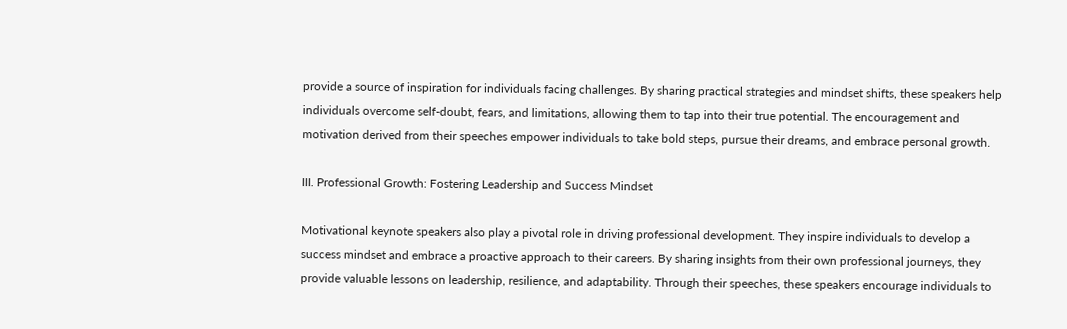provide a source of inspiration for individuals facing challenges. By sharing practical strategies and mindset shifts, these speakers help individuals overcome self-doubt, fears, and limitations, allowing them to tap into their true potential. The encouragement and motivation derived from their speeches empower individuals to take bold steps, pursue their dreams, and embrace personal growth.

III. Professional Growth: Fostering Leadership and Success Mindset

Motivational keynote speakers also play a pivotal role in driving professional development. They inspire individuals to develop a success mindset and embrace a proactive approach to their careers. By sharing insights from their own professional journeys, they provide valuable lessons on leadership, resilience, and adaptability. Through their speeches, these speakers encourage individuals to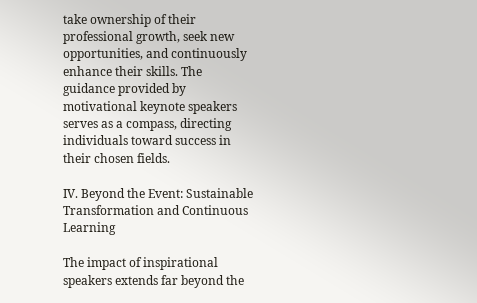take ownership of their professional growth, seek new opportunities, and continuously enhance their skills. The guidance provided by motivational keynote speakers serves as a compass, directing individuals toward success in their chosen fields.

IV. Beyond the Event: Sustainable Transformation and Continuous Learning

The impact of inspirational speakers extends far beyond the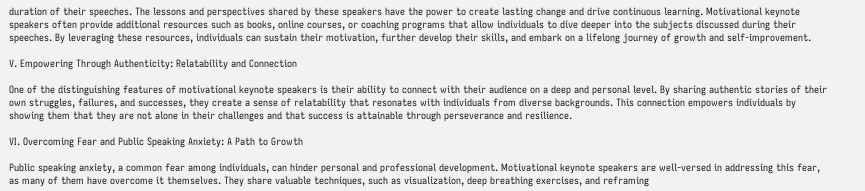duration of their speeches. The lessons and perspectives shared by these speakers have the power to create lasting change and drive continuous learning. Motivational keynote speakers often provide additional resources such as books, online courses, or coaching programs that allow individuals to dive deeper into the subjects discussed during their speeches. By leveraging these resources, individuals can sustain their motivation, further develop their skills, and embark on a lifelong journey of growth and self-improvement.

V. Empowering Through Authenticity: Relatability and Connection

One of the distinguishing features of motivational keynote speakers is their ability to connect with their audience on a deep and personal level. By sharing authentic stories of their own struggles, failures, and successes, they create a sense of relatability that resonates with individuals from diverse backgrounds. This connection empowers individuals by showing them that they are not alone in their challenges and that success is attainable through perseverance and resilience.

VI. Overcoming Fear and Public Speaking Anxiety: A Path to Growth

Public speaking anxiety, a common fear among individuals, can hinder personal and professional development. Motivational keynote speakers are well-versed in addressing this fear, as many of them have overcome it themselves. They share valuable techniques, such as visualization, deep breathing exercises, and reframing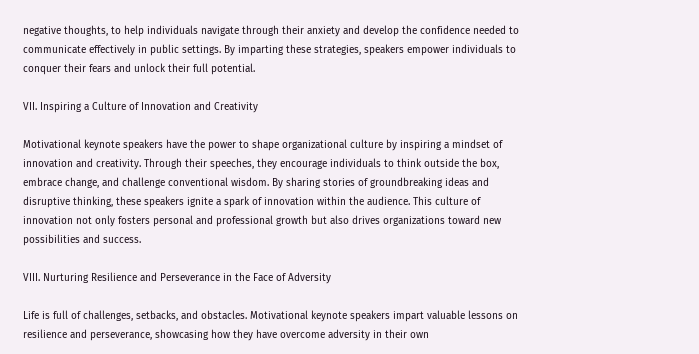negative thoughts, to help individuals navigate through their anxiety and develop the confidence needed to communicate effectively in public settings. By imparting these strategies, speakers empower individuals to conquer their fears and unlock their full potential.

VII. Inspiring a Culture of Innovation and Creativity

Motivational keynote speakers have the power to shape organizational culture by inspiring a mindset of innovation and creativity. Through their speeches, they encourage individuals to think outside the box, embrace change, and challenge conventional wisdom. By sharing stories of groundbreaking ideas and disruptive thinking, these speakers ignite a spark of innovation within the audience. This culture of innovation not only fosters personal and professional growth but also drives organizations toward new possibilities and success.

VIII. Nurturing Resilience and Perseverance in the Face of Adversity

Life is full of challenges, setbacks, and obstacles. Motivational keynote speakers impart valuable lessons on resilience and perseverance, showcasing how they have overcome adversity in their own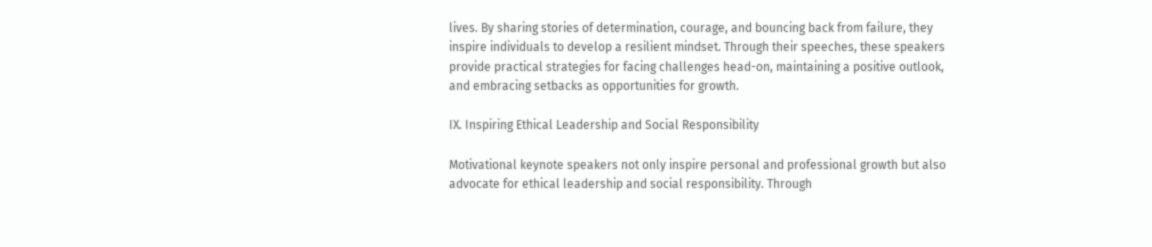lives. By sharing stories of determination, courage, and bouncing back from failure, they inspire individuals to develop a resilient mindset. Through their speeches, these speakers provide practical strategies for facing challenges head-on, maintaining a positive outlook, and embracing setbacks as opportunities for growth.

IX. Inspiring Ethical Leadership and Social Responsibility

Motivational keynote speakers not only inspire personal and professional growth but also advocate for ethical leadership and social responsibility. Through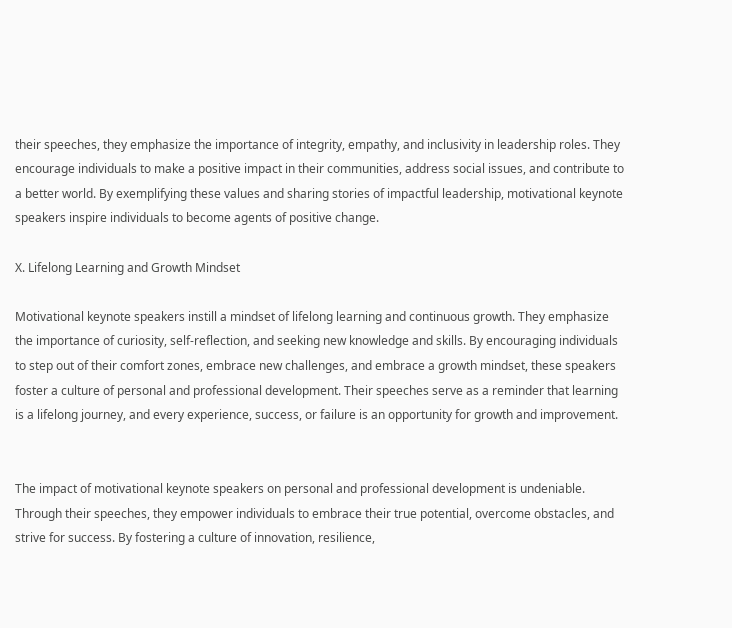their speeches, they emphasize the importance of integrity, empathy, and inclusivity in leadership roles. They encourage individuals to make a positive impact in their communities, address social issues, and contribute to a better world. By exemplifying these values and sharing stories of impactful leadership, motivational keynote speakers inspire individuals to become agents of positive change.

X. Lifelong Learning and Growth Mindset

Motivational keynote speakers instill a mindset of lifelong learning and continuous growth. They emphasize the importance of curiosity, self-reflection, and seeking new knowledge and skills. By encouraging individuals to step out of their comfort zones, embrace new challenges, and embrace a growth mindset, these speakers foster a culture of personal and professional development. Their speeches serve as a reminder that learning is a lifelong journey, and every experience, success, or failure is an opportunity for growth and improvement.


The impact of motivational keynote speakers on personal and professional development is undeniable. Through their speeches, they empower individuals to embrace their true potential, overcome obstacles, and strive for success. By fostering a culture of innovation, resilience,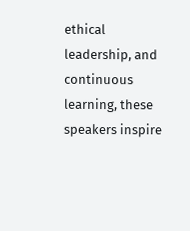ethical leadership, and continuous learning, these speakers inspire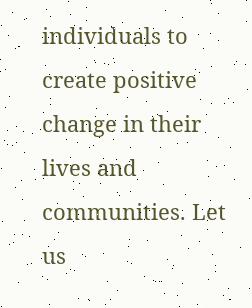individuals to create positive change in their lives and communities. Let us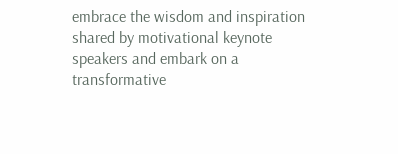embrace the wisdom and inspiration shared by motivational keynote speakers and embark on a transformative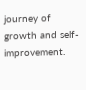journey of growth and self-improvement.